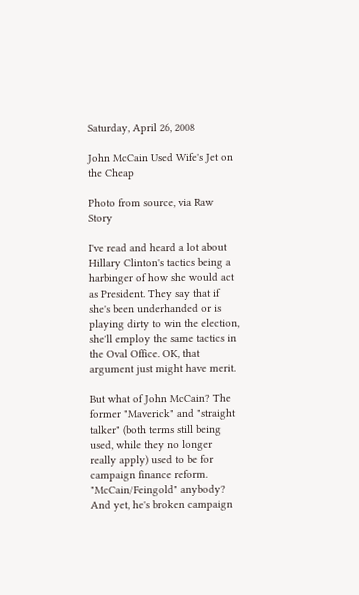Saturday, April 26, 2008

John McCain Used Wife's Jet on the Cheap

Photo from source, via Raw Story

I've read and heard a lot about Hillary Clinton's tactics being a harbinger of how she would act as President. They say that if she's been underhanded or is playing dirty to win the election, she'll employ the same tactics in the Oval Office. OK, that argument just might have merit.

But what of John McCain? The former "Maverick" and "straight talker" (both terms still being used, while they no longer really apply) used to be for campaign finance reform. "McCain/Feingold" anybody? And yet, he's broken campaign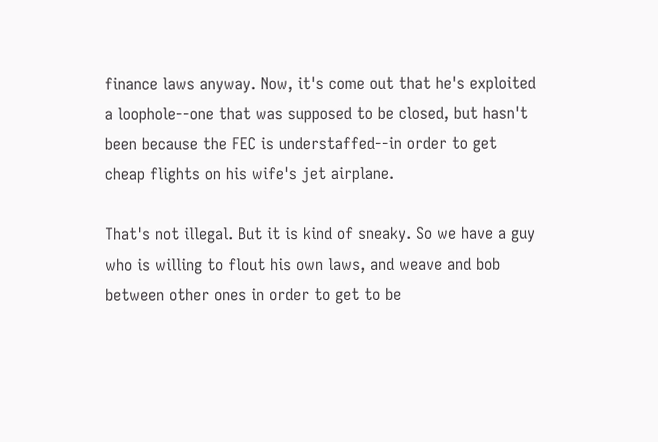finance laws anyway. Now, it's come out that he's exploited a loophole--one that was supposed to be closed, but hasn't been because the FEC is understaffed--in order to get cheap flights on his wife's jet airplane.

That's not illegal. But it is kind of sneaky. So we have a guy who is willing to flout his own laws, and weave and bob between other ones in order to get to be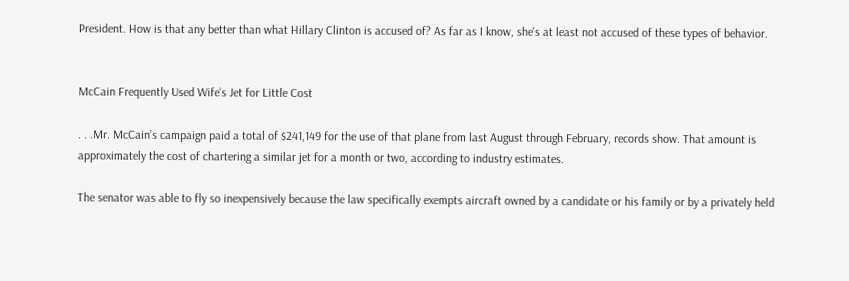President. How is that any better than what Hillary Clinton is accused of? As far as I know, she's at least not accused of these types of behavior.


McCain Frequently Used Wife’s Jet for Little Cost

. . .Mr. McCain’s campaign paid a total of $241,149 for the use of that plane from last August through February, records show. That amount is approximately the cost of chartering a similar jet for a month or two, according to industry estimates.

The senator was able to fly so inexpensively because the law specifically exempts aircraft owned by a candidate or his family or by a privately held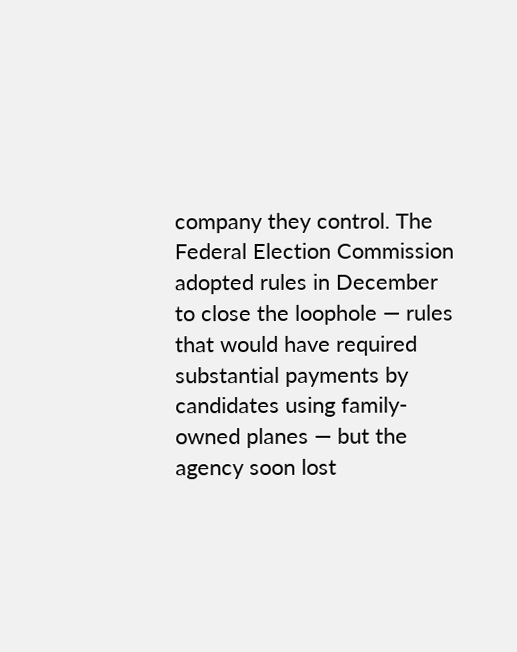company they control. The
Federal Election Commission adopted rules in December to close the loophole — rules that would have required substantial payments by candidates using family-owned planes — but the agency soon lost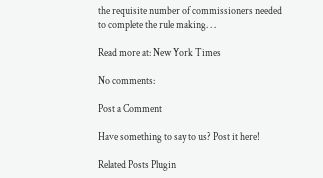the requisite number of commissioners needed to complete the rule making. . .

Read more at: New York Times

No comments:

Post a Comment

Have something to say to us? Post it here!

Related Posts Plugin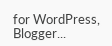for WordPress, Blogger...